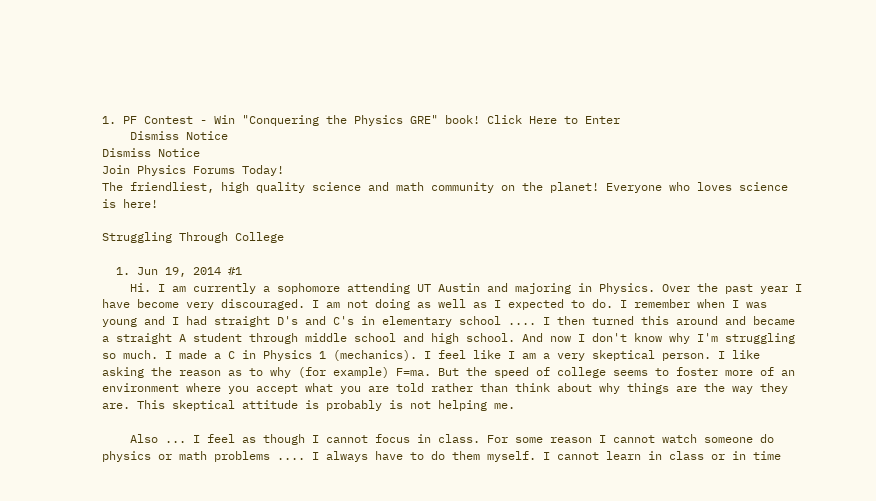1. PF Contest - Win "Conquering the Physics GRE" book! Click Here to Enter
    Dismiss Notice
Dismiss Notice
Join Physics Forums Today!
The friendliest, high quality science and math community on the planet! Everyone who loves science is here!

Struggling Through College

  1. Jun 19, 2014 #1
    Hi. I am currently a sophomore attending UT Austin and majoring in Physics. Over the past year I have become very discouraged. I am not doing as well as I expected to do. I remember when I was young and I had straight D's and C's in elementary school .... I then turned this around and became a straight A student through middle school and high school. And now I don't know why I'm struggling so much. I made a C in Physics 1 (mechanics). I feel like I am a very skeptical person. I like asking the reason as to why (for example) F=ma. But the speed of college seems to foster more of an environment where you accept what you are told rather than think about why things are the way they are. This skeptical attitude is probably is not helping me.

    Also ... I feel as though I cannot focus in class. For some reason I cannot watch someone do physics or math problems .... I always have to do them myself. I cannot learn in class or in time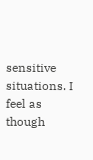sensitive situations. I feel as though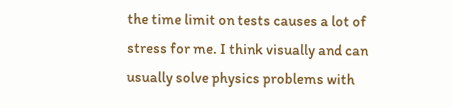the time limit on tests causes a lot of stress for me. I think visually and can usually solve physics problems with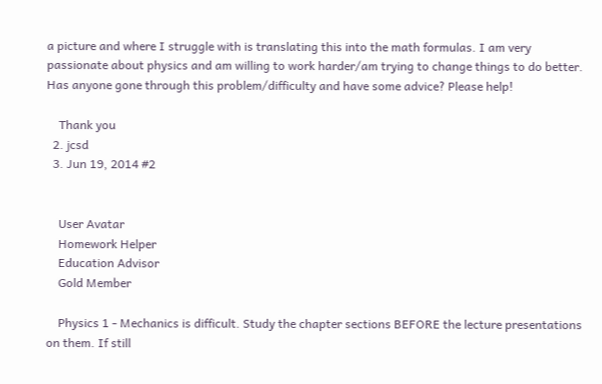a picture and where I struggle with is translating this into the math formulas. I am very passionate about physics and am willing to work harder/am trying to change things to do better. Has anyone gone through this problem/difficulty and have some advice? Please help!

    Thank you
  2. jcsd
  3. Jun 19, 2014 #2


    User Avatar
    Homework Helper
    Education Advisor
    Gold Member

    Physics 1 - Mechanics is difficult. Study the chapter sections BEFORE the lecture presentations on them. If still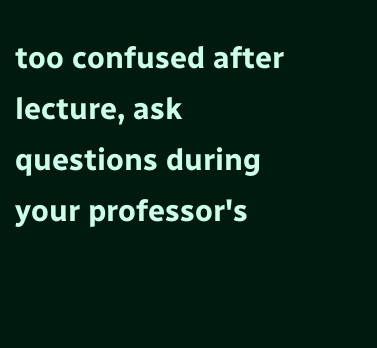too confused after lecture, ask questions during your professor's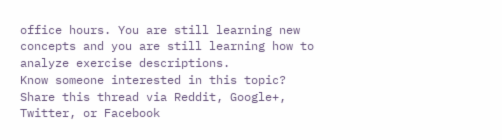office hours. You are still learning new concepts and you are still learning how to analyze exercise descriptions.
Know someone interested in this topic? Share this thread via Reddit, Google+, Twitter, or Facebook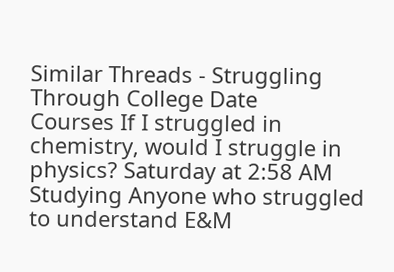Similar Threads - Struggling Through College Date
Courses If I struggled in chemistry, would I struggle in physics? Saturday at 2:58 AM
Studying Anyone who struggled to understand E&M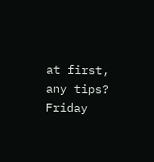at first, any tips? Friday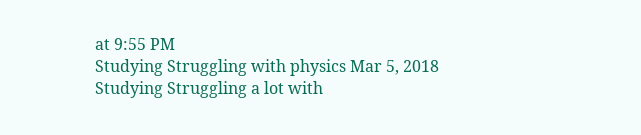at 9:55 PM
Studying Struggling with physics Mar 5, 2018
Studying Struggling a lot with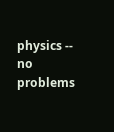physics -- no problems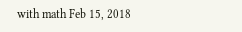with math Feb 15, 2018